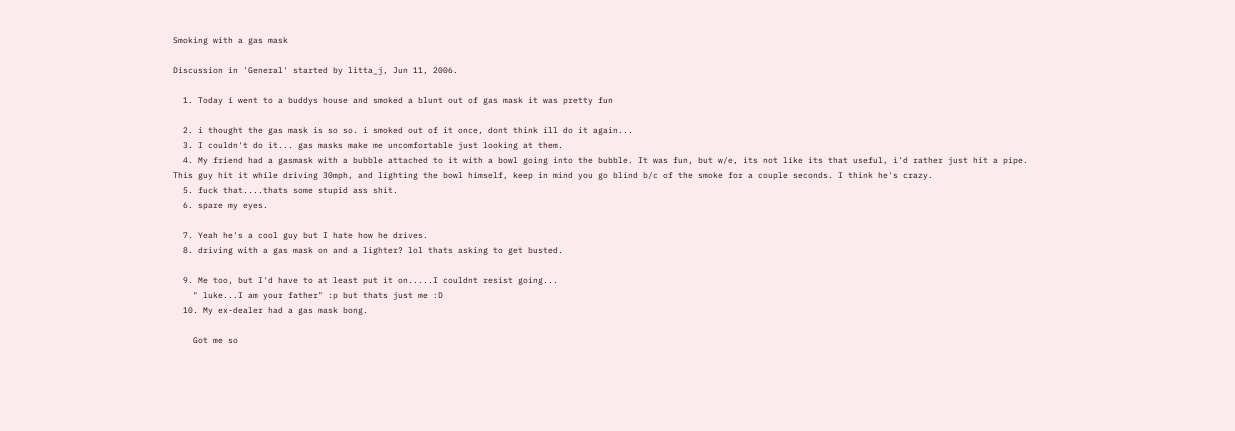Smoking with a gas mask

Discussion in 'General' started by litta_j, Jun 11, 2006.

  1. Today i went to a buddys house and smoked a blunt out of gas mask it was pretty fun

  2. i thought the gas mask is so so. i smoked out of it once, dont think ill do it again...
  3. I couldn't do it... gas masks make me uncomfortable just looking at them.
  4. My friend had a gasmask with a bubble attached to it with a bowl going into the bubble. It was fun, but w/e, its not like its that useful, i'd rather just hit a pipe. This guy hit it while driving 30mph, and lighting the bowl himself, keep in mind you go blind b/c of the smoke for a couple seconds. I think he's crazy.
  5. fuck that....thats some stupid ass shit.
  6. spare my eyes.

  7. Yeah he's a cool guy but I hate how he drives.
  8. driving with a gas mask on and a lighter? lol thats asking to get busted.

  9. Me too, but I'd have to at least put it on.....I couldnt resist going...
    " luke...I am your father" :p but thats just me :D
  10. My ex-dealer had a gas mask bong.

    Got me so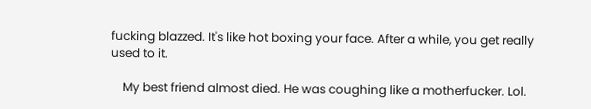fucking blazzed. It's like hot boxing your face. After a while, you get really used to it.

    My best friend almost died. He was coughing like a motherfucker. Lol.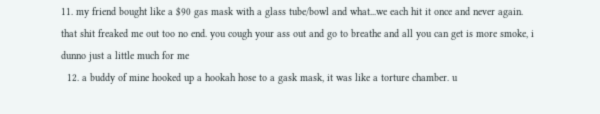11. my friend bought like a $90 gas mask with a glass tube/bowl and what...we each hit it once and never again. that shit freaked me out too no end. you cough your ass out and go to breathe and all you can get is more smoke, i dunno just a little much for me
  12. a buddy of mine hooked up a hookah hose to a gask mask, it was like a torture chamber. u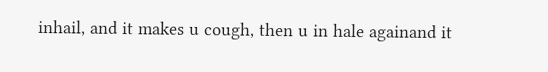inhail, and it makes u cough, then u in hale againand it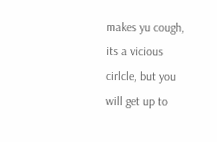makes yu cough, its a vicious cirlcle, but you will get up to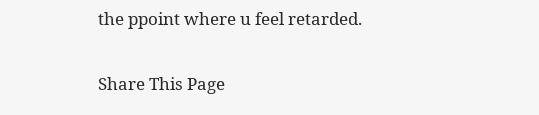the ppoint where u feel retarded.

Share This Page